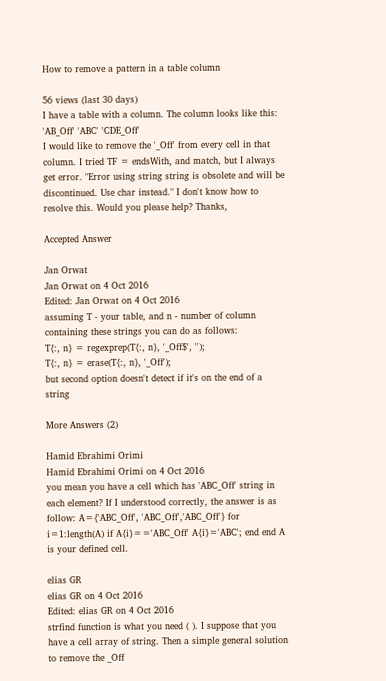How to remove a pattern in a table column

56 views (last 30 days)
I have a table with a column. The column looks like this: 'AB_Off' 'ABC' 'CDE_Off'
I would like to remove the '_Off' from every cell in that column. I tried TF = endsWith, and match, but I always get error. "Error using string string is obsolete and will be discontinued. Use char instead." I don't know how to resolve this. Would you please help? Thanks,

Accepted Answer

Jan Orwat
Jan Orwat on 4 Oct 2016
Edited: Jan Orwat on 4 Oct 2016
assuming T - your table, and n - number of column containing these strings you can do as follows:
T{:, n} = regexprep(T{:, n}, '_Off$', '');
T{:, n} = erase(T{:, n}, '_Off');
but second option doesn't detect if it's on the end of a string

More Answers (2)

Hamid Ebrahimi Orimi
Hamid Ebrahimi Orimi on 4 Oct 2016
you mean you have a cell which has 'ABC_Off' string in each element? If I understood correctly, the answer is as follow: A={'ABC_Off', 'ABC_Off','ABC_Off'} for i=1:length(A) if A{i}=='ABC_Off' A{i}='ABC'; end end A is your defined cell.

elias GR
elias GR on 4 Oct 2016
Edited: elias GR on 4 Oct 2016
strfind function is what you need ( ). I suppose that you have a cell array of string. Then a simple general solution to remove the _Off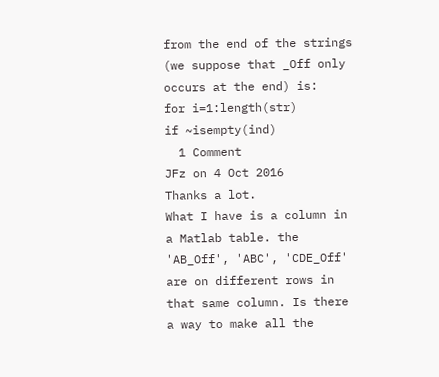from the end of the strings (we suppose that _Off only occurs at the end) is:
for i=1:length(str)
if ~isempty(ind)
  1 Comment
JFz on 4 Oct 2016
Thanks a lot.
What I have is a column in a Matlab table. the 'AB_Off', 'ABC', 'CDE_Off' are on different rows in that same column. Is there a way to make all the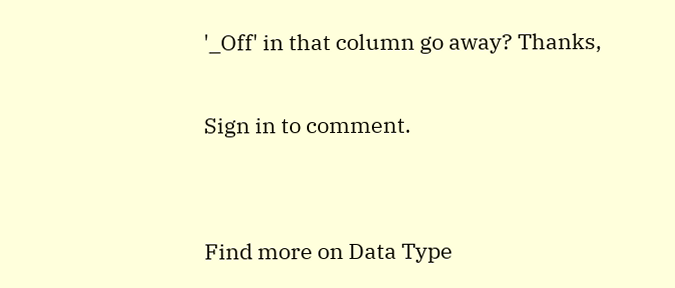'_Off' in that column go away? Thanks,

Sign in to comment.


Find more on Data Type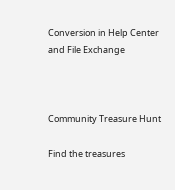Conversion in Help Center and File Exchange



Community Treasure Hunt

Find the treasures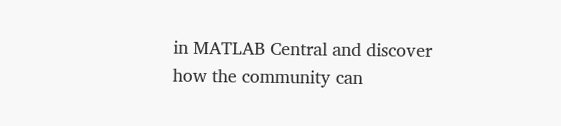in MATLAB Central and discover how the community can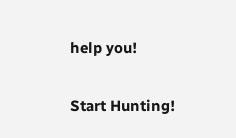help you!

Start Hunting!